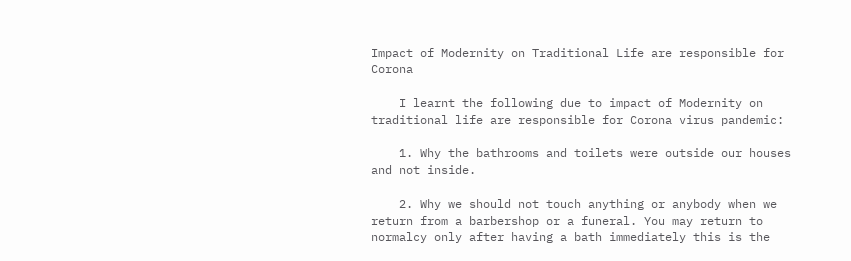Impact of Modernity on Traditional Life are responsible for Corona

    I learnt the following due to impact of Modernity on traditional life are responsible for Corona virus pandemic:

    1. Why the bathrooms and toilets were outside our houses and not inside.

    2. Why we should not touch anything or anybody when we return from a barbershop or a funeral. You may return to normalcy only after having a bath immediately this is the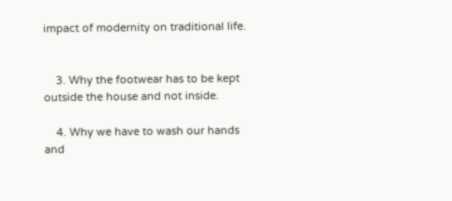impact of modernity on traditional life.


    3. Why the footwear has to be kept outside the house and not inside.

    4. Why we have to wash our hands and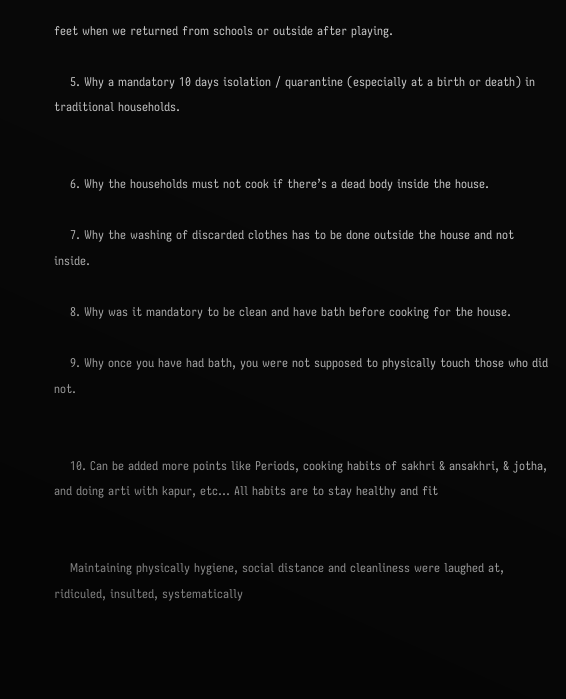feet when we returned from schools or outside after playing.

    5. Why a mandatory 10 days isolation / quarantine (especially at a birth or death) in traditional households.


    6. Why the households must not cook if there’s a dead body inside the house.

    7. Why the washing of discarded clothes has to be done outside the house and not inside.

    8. Why was it mandatory to be clean and have bath before cooking for the house.

    9. Why once you have had bath, you were not supposed to physically touch those who did not.


    10. Can be added more points like Periods, cooking habits of sakhri & ansakhri, & jotha, and doing arti with kapur, etc… All habits are to stay healthy and fit


    Maintaining physically hygiene, social distance and cleanliness were laughed at, ridiculed, insulted, systematically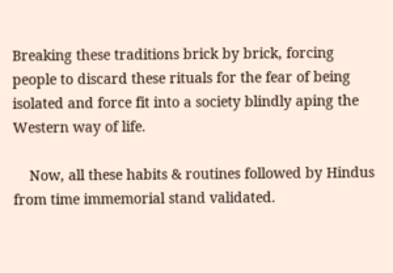Breaking these traditions brick by brick, forcing people to discard these rituals for the fear of being isolated and force fit into a society blindly aping the Western way of life.

    Now, all these habits & routines followed by Hindus from time immemorial stand validated.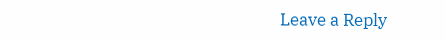Leave a Reply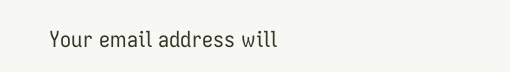Your email address will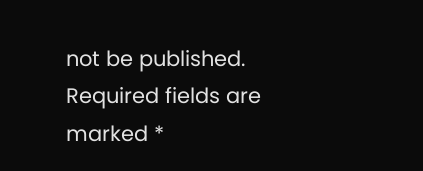not be published. Required fields are marked *